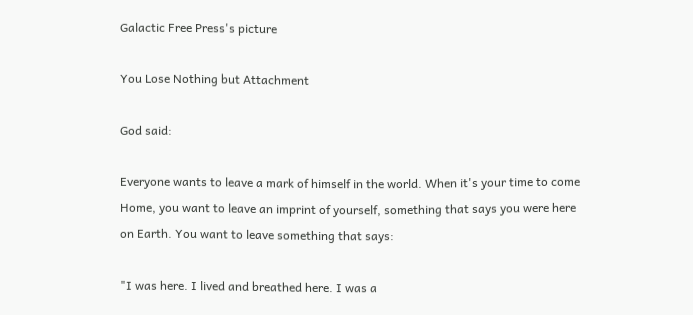Galactic Free Press's picture

You Lose Nothing but Attachment

God said:

Everyone wants to leave a mark of himself in the world. When it's your time to come Home, you want to leave an imprint of yourself, something that says you were here on Earth. You want to leave something that says:

"I was here. I lived and breathed here. I was a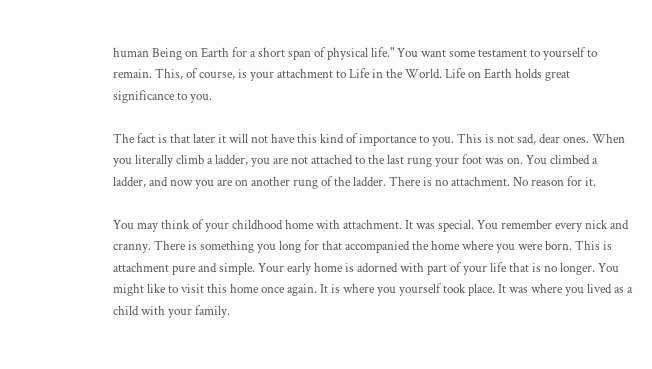human Being on Earth for a short span of physical life." You want some testament to yourself to remain. This, of course, is your attachment to Life in the World. Life on Earth holds great significance to you.

The fact is that later it will not have this kind of importance to you. This is not sad, dear ones. When you literally climb a ladder, you are not attached to the last rung your foot was on. You climbed a ladder, and now you are on another rung of the ladder. There is no attachment. No reason for it.

You may think of your childhood home with attachment. It was special. You remember every nick and cranny. There is something you long for that accompanied the home where you were born. This is attachment pure and simple. Your early home is adorned with part of your life that is no longer. You might like to visit this home once again. It is where you yourself took place. It was where you lived as a child with your family.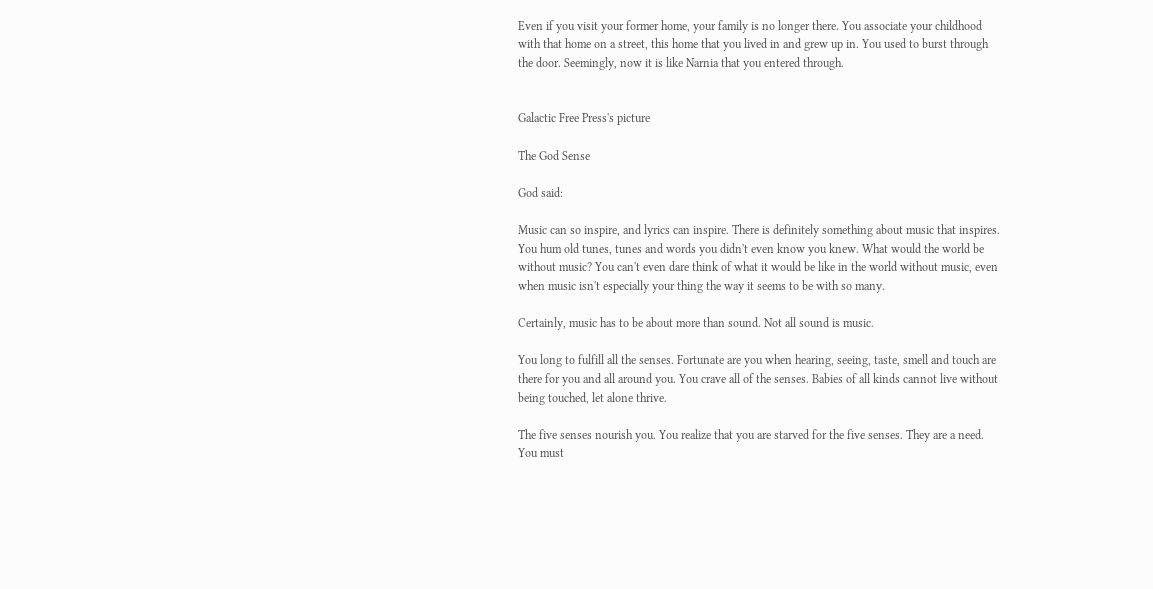Even if you visit your former home, your family is no longer there. You associate your childhood with that home on a street, this home that you lived in and grew up in. You used to burst through the door. Seemingly, now it is like Narnia that you entered through.


Galactic Free Press's picture

The God Sense

God said:

Music can so inspire, and lyrics can inspire. There is definitely something about music that inspires. You hum old tunes, tunes and words you didn't even know you knew. What would the world be without music? You can't even dare think of what it would be like in the world without music, even when music isn't especially your thing the way it seems to be with so many.

Certainly, music has to be about more than sound. Not all sound is music.

You long to fulfill all the senses. Fortunate are you when hearing, seeing, taste, smell and touch are there for you and all around you. You crave all of the senses. Babies of all kinds cannot live without being touched, let alone thrive.

The five senses nourish you. You realize that you are starved for the five senses. They are a need. You must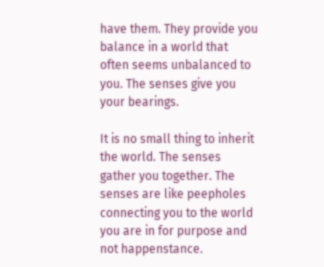have them. They provide you balance in a world that often seems unbalanced to you. The senses give you your bearings.

It is no small thing to inherit the world. The senses gather you together. The senses are like peepholes connecting you to the world you are in for purpose and not happenstance.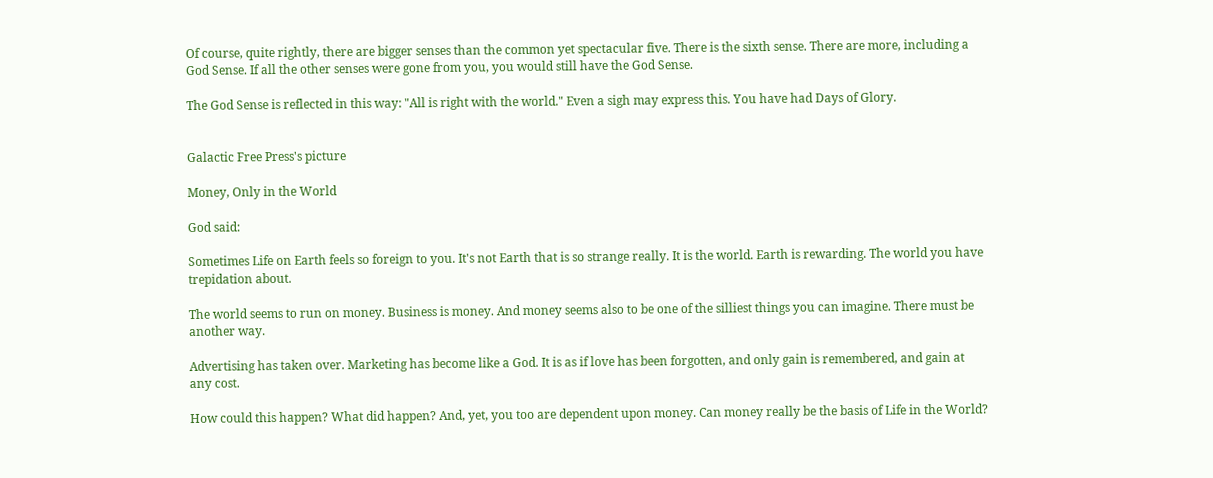Of course, quite rightly, there are bigger senses than the common yet spectacular five. There is the sixth sense. There are more, including a God Sense. If all the other senses were gone from you, you would still have the God Sense.

The God Sense is reflected in this way: "All is right with the world." Even a sigh may express this. You have had Days of Glory.


Galactic Free Press's picture

Money, Only in the World

God said:

Sometimes Life on Earth feels so foreign to you. It's not Earth that is so strange really. It is the world. Earth is rewarding. The world you have trepidation about.

The world seems to run on money. Business is money. And money seems also to be one of the silliest things you can imagine. There must be another way.

Advertising has taken over. Marketing has become like a God. It is as if love has been forgotten, and only gain is remembered, and gain at any cost.

How could this happen? What did happen? And, yet, you too are dependent upon money. Can money really be the basis of Life in the World?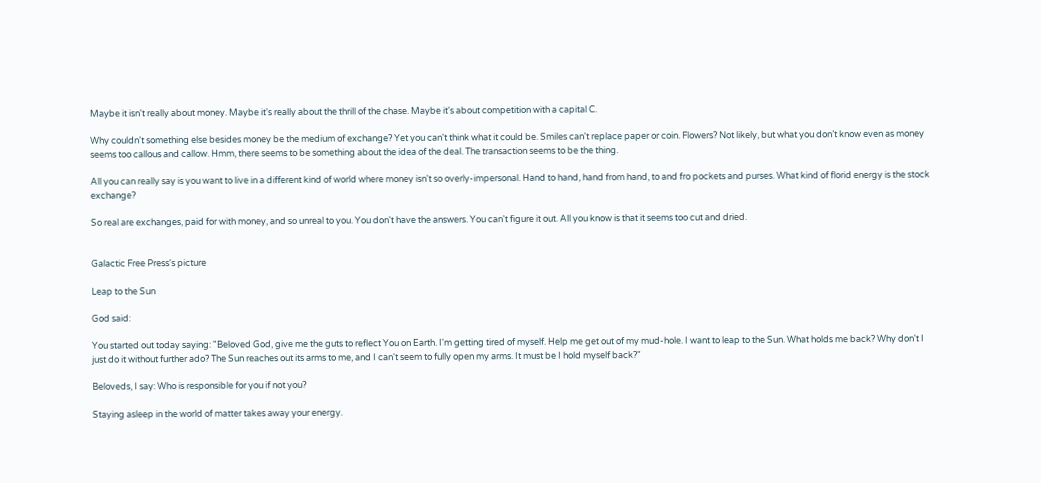Maybe it isn't really about money. Maybe it's really about the thrill of the chase. Maybe it's about competition with a capital C.

Why couldn't something else besides money be the medium of exchange? Yet you can't think what it could be. Smiles can't replace paper or coin. Flowers? Not likely, but what you don’t know even as money seems too callous and callow. Hmm, there seems to be something about the idea of the deal. The transaction seems to be the thing.

All you can really say is you want to live in a different kind of world where money isn't so overly-impersonal. Hand to hand, hand from hand, to and fro pockets and purses. What kind of florid energy is the stock exchange?

So real are exchanges, paid for with money, and so unreal to you. You don't have the answers. You can't figure it out. All you know is that it seems too cut and dried.


Galactic Free Press's picture

Leap to the Sun

God said:

You started out today saying: "Beloved God, give me the guts to reflect You on Earth. I'm getting tired of myself. Help me get out of my mud-hole. I want to leap to the Sun. What holds me back? Why don't I just do it without further ado? The Sun reaches out its arms to me, and I can't seem to fully open my arms. It must be I hold myself back?"

Beloveds, I say: Who is responsible for you if not you?

Staying asleep in the world of matter takes away your energy.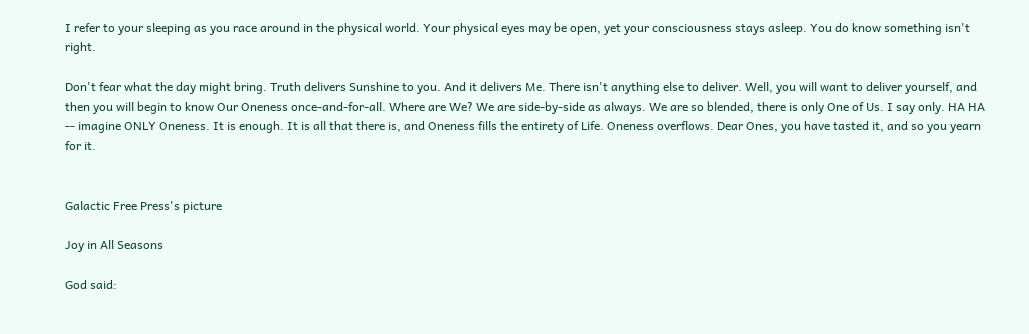I refer to your sleeping as you race around in the physical world. Your physical eyes may be open, yet your consciousness stays asleep. You do know something isn't right.

Don't fear what the day might bring. Truth delivers Sunshine to you. And it delivers Me. There isn't anything else to deliver. Well, you will want to deliver yourself, and then you will begin to know Our Oneness once-and-for-all. Where are We? We are side-by-side as always. We are so blended, there is only One of Us. I say only. HA HA  -- imagine ONLY Oneness. It is enough. It is all that there is, and Oneness fills the entirety of Life. Oneness overflows. Dear Ones, you have tasted it, and so you yearn for it.


Galactic Free Press's picture

Joy in All Seasons

God said: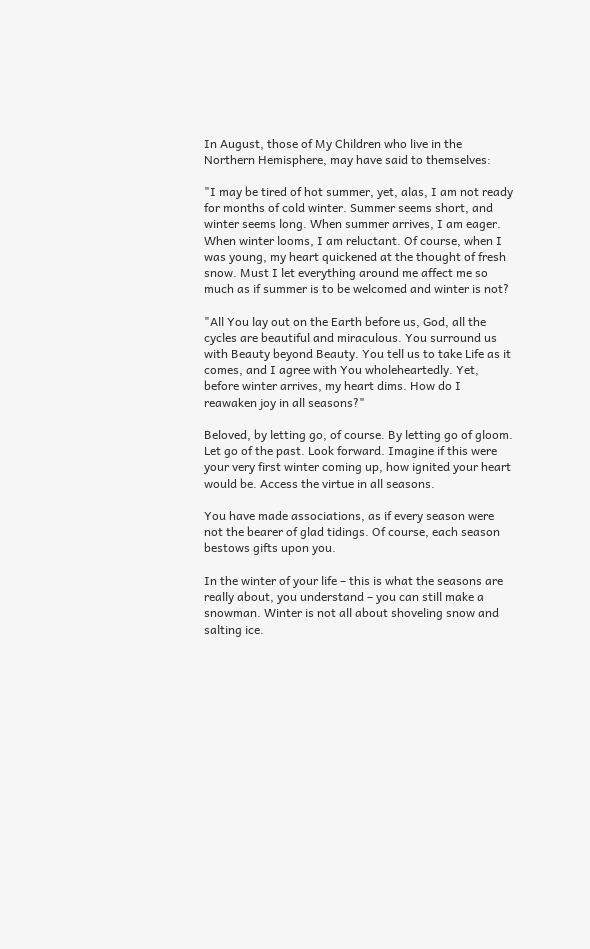In August, those of My Children who live in the Northern Hemisphere, may have said to themselves:

"I may be tired of hot summer, yet, alas, I am not ready for months of cold winter. Summer seems short, and winter seems long. When summer arrives, I am eager. When winter looms, I am reluctant. Of course, when I was young, my heart quickened at the thought of fresh snow. Must I let everything around me affect me so much as if summer is to be welcomed and winter is not?

"All You lay out on the Earth before us, God, all the cycles are beautiful and miraculous. You surround us with Beauty beyond Beauty. You tell us to take Life as it comes, and I agree with You wholeheartedly. Yet, before winter arrives, my heart dims. How do I reawaken joy in all seasons?"

Beloved, by letting go, of course. By letting go of gloom. Let go of the past. Look forward. Imagine if this were your very first winter coming up, how ignited your heart would be. Access the virtue in all seasons.

You have made associations, as if every season were not the bearer of glad tidings. Of course, each season bestows gifts upon you.

In the winter of your life – this is what the seasons are really about, you understand – you can still make a snowman. Winter is not all about shoveling snow and salting ice.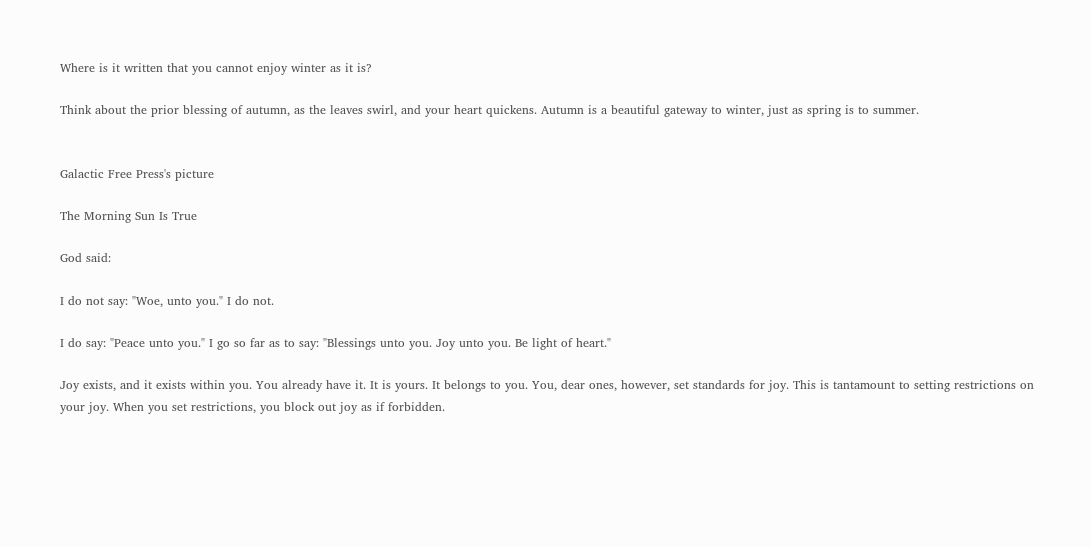Where is it written that you cannot enjoy winter as it is?

Think about the prior blessing of autumn, as the leaves swirl, and your heart quickens. Autumn is a beautiful gateway to winter, just as spring is to summer.


Galactic Free Press's picture

The Morning Sun Is True

God said:

I do not say: "Woe, unto you." I do not.

I do say: "Peace unto you." I go so far as to say: "Blessings unto you. Joy unto you. Be light of heart."

Joy exists, and it exists within you. You already have it. It is yours. It belongs to you. You, dear ones, however, set standards for joy. This is tantamount to setting restrictions on your joy. When you set restrictions, you block out joy as if forbidden.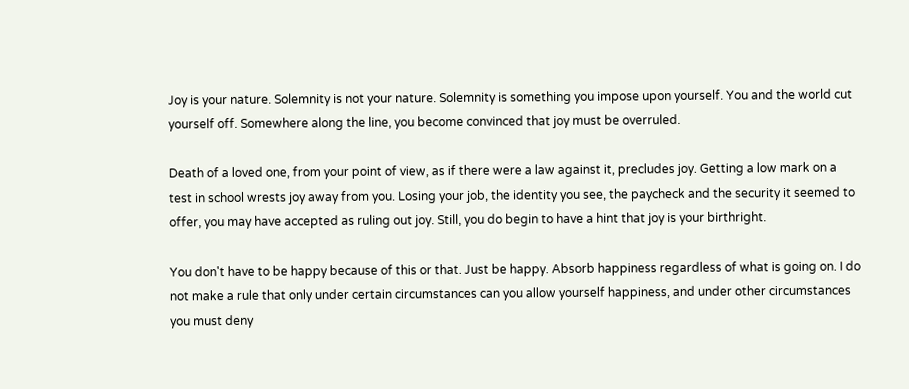Joy is your nature. Solemnity is not your nature. Solemnity is something you impose upon yourself. You and the world cut yourself off. Somewhere along the line, you become convinced that joy must be overruled.

Death of a loved one, from your point of view, as if there were a law against it, precludes joy. Getting a low mark on a test in school wrests joy away from you. Losing your job, the identity you see, the paycheck and the security it seemed to offer, you may have accepted as ruling out joy. Still, you do begin to have a hint that joy is your birthright.

You don't have to be happy because of this or that. Just be happy. Absorb happiness regardless of what is going on. I do not make a rule that only under certain circumstances can you allow yourself happiness, and under other circumstances you must deny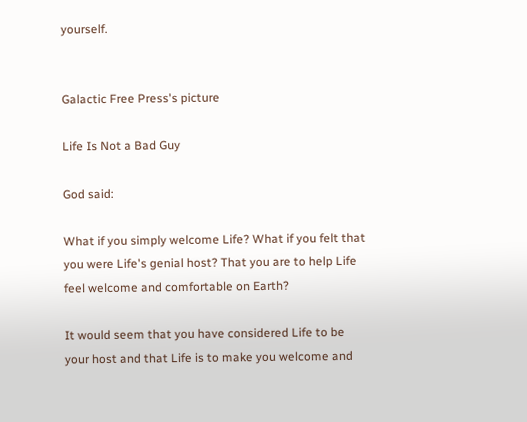yourself.


Galactic Free Press's picture

Life Is Not a Bad Guy

God said:

What if you simply welcome Life? What if you felt that you were Life's genial host? That you are to help Life feel welcome and comfortable on Earth?

It would seem that you have considered Life to be your host and that Life is to make you welcome and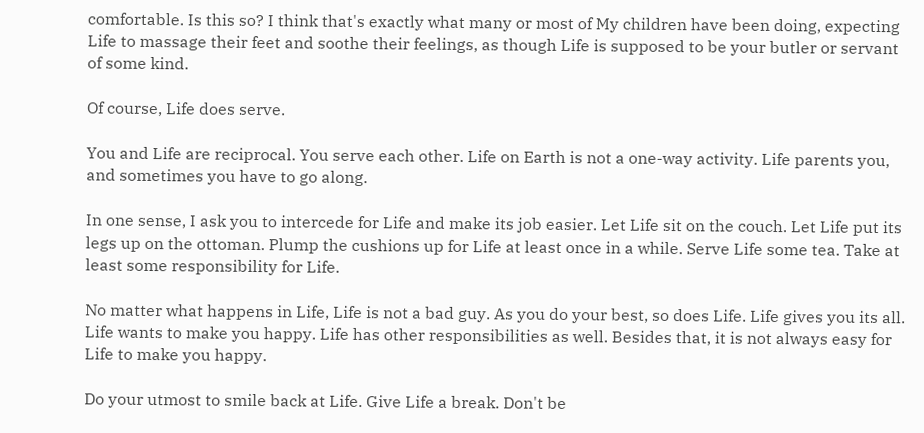comfortable. Is this so? I think that's exactly what many or most of My children have been doing, expecting Life to massage their feet and soothe their feelings, as though Life is supposed to be your butler or servant of some kind.

Of course, Life does serve.

You and Life are reciprocal. You serve each other. Life on Earth is not a one-way activity. Life parents you, and sometimes you have to go along.

In one sense, I ask you to intercede for Life and make its job easier. Let Life sit on the couch. Let Life put its legs up on the ottoman. Plump the cushions up for Life at least once in a while. Serve Life some tea. Take at least some responsibility for Life.

No matter what happens in Life, Life is not a bad guy. As you do your best, so does Life. Life gives you its all. Life wants to make you happy. Life has other responsibilities as well. Besides that, it is not always easy for Life to make you happy.

Do your utmost to smile back at Life. Give Life a break. Don't be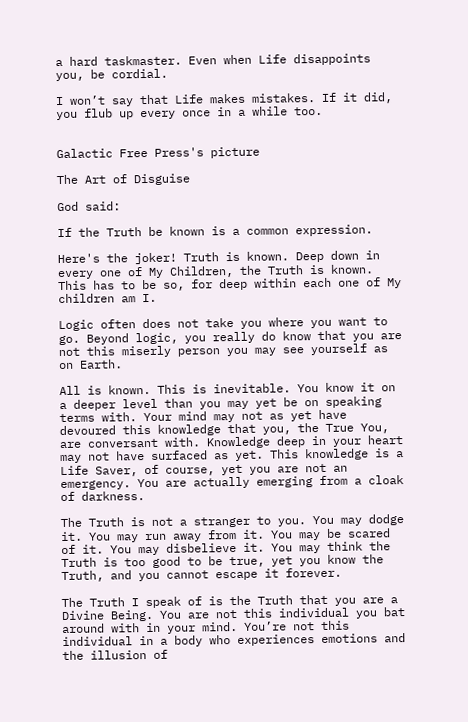a hard taskmaster. Even when Life disappoints you, be cordial.

I won’t say that Life makes mistakes. If it did, you flub up every once in a while too.


Galactic Free Press's picture

The Art of Disguise

God said:

If the Truth be known is a common expression.

Here's the joker! Truth is known. Deep down in every one of My Children, the Truth is known. This has to be so, for deep within each one of My children am I.

Logic often does not take you where you want to go. Beyond logic, you really do know that you are not this miserly person you may see yourself as on Earth.

All is known. This is inevitable. You know it on a deeper level than you may yet be on speaking terms with. Your mind may not as yet have devoured this knowledge that you, the True You, are conversant with. Knowledge deep in your heart may not have surfaced as yet. This knowledge is a Life Saver, of course, yet you are not an emergency. You are actually emerging from a cloak of darkness.

The Truth is not a stranger to you. You may dodge it. You may run away from it. You may be scared of it. You may disbelieve it. You may think the Truth is too good to be true, yet you know the Truth, and you cannot escape it forever.

The Truth I speak of is the Truth that you are a Divine Being. You are not this individual you bat around with in your mind. You’re not this individual in a body who experiences emotions and the illusion of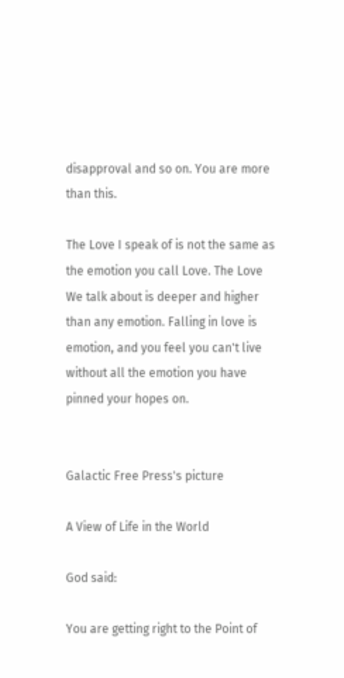disapproval and so on. You are more than this.

The Love I speak of is not the same as the emotion you call Love. The Love We talk about is deeper and higher than any emotion. Falling in love is emotion, and you feel you can't live without all the emotion you have pinned your hopes on.


Galactic Free Press's picture

A View of Life in the World

God said:

You are getting right to the Point of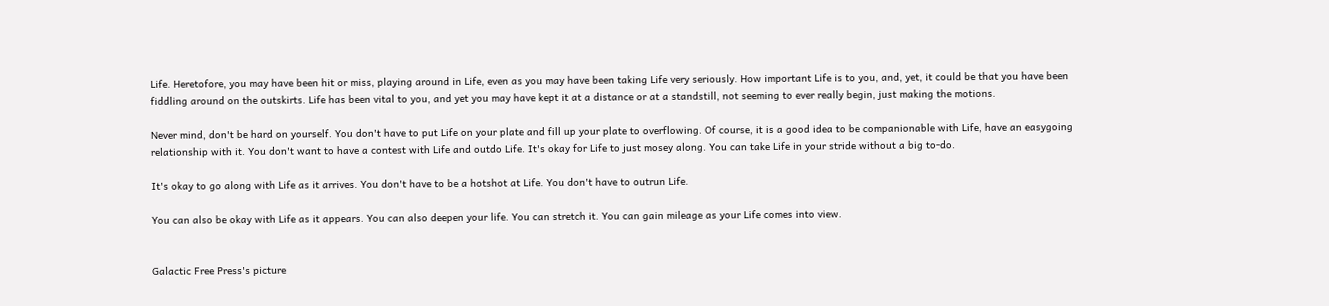Life. Heretofore, you may have been hit or miss, playing around in Life, even as you may have been taking Life very seriously. How important Life is to you, and, yet, it could be that you have been fiddling around on the outskirts. Life has been vital to you, and yet you may have kept it at a distance or at a standstill, not seeming to ever really begin, just making the motions.

Never mind, don't be hard on yourself. You don't have to put Life on your plate and fill up your plate to overflowing. Of course, it is a good idea to be companionable with Life, have an easygoing relationship with it. You don't want to have a contest with Life and outdo Life. It's okay for Life to just mosey along. You can take Life in your stride without a big to-do.

It's okay to go along with Life as it arrives. You don't have to be a hotshot at Life. You don't have to outrun Life.

You can also be okay with Life as it appears. You can also deepen your life. You can stretch it. You can gain mileage as your Life comes into view.


Galactic Free Press's picture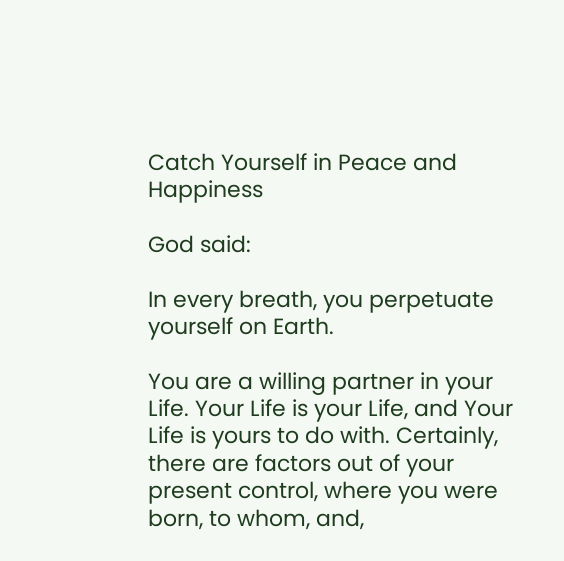Catch Yourself in Peace and Happiness

God said:

In every breath, you perpetuate yourself on Earth.

You are a willing partner in your Life. Your Life is your Life, and Your Life is yours to do with. Certainly, there are factors out of your present control, where you were born, to whom, and,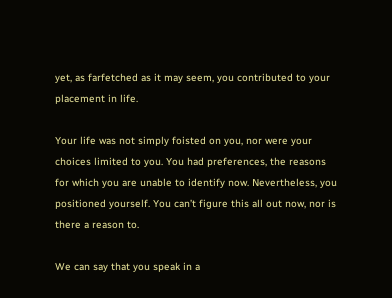yet, as farfetched as it may seem, you contributed to your placement in life.

Your life was not simply foisted on you, nor were your choices limited to you. You had preferences, the reasons for which you are unable to identify now. Nevertheless, you positioned yourself. You can’t figure this all out now, nor is there a reason to.

We can say that you speak in a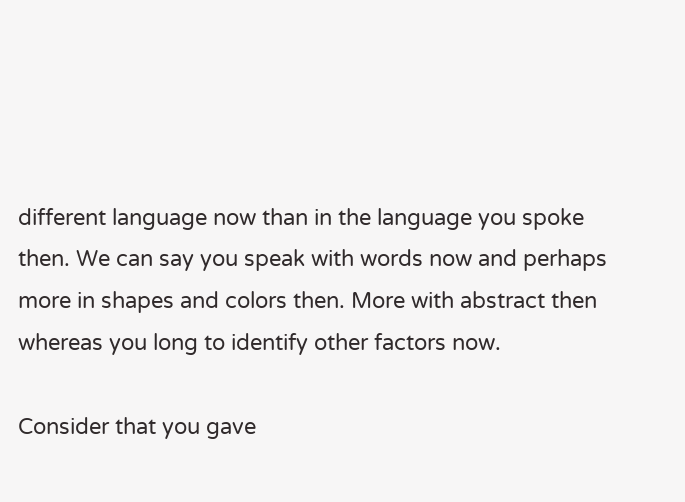different language now than in the language you spoke then. We can say you speak with words now and perhaps more in shapes and colors then. More with abstract then whereas you long to identify other factors now.

Consider that you gave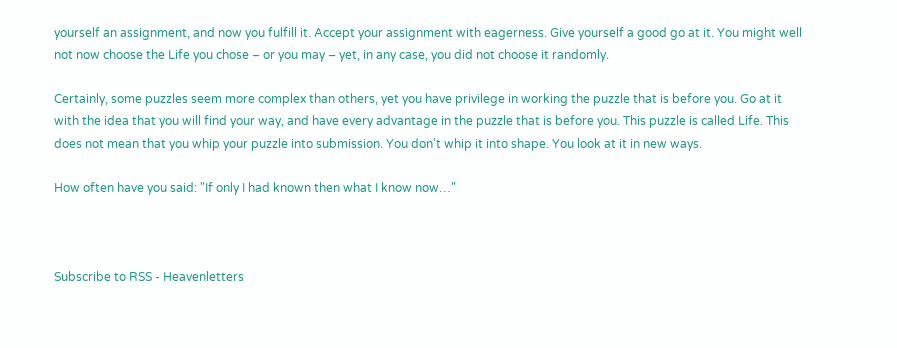yourself an assignment, and now you fulfill it. Accept your assignment with eagerness. Give yourself a good go at it. You might well not now choose the Life you chose – or you may – yet, in any case, you did not choose it randomly.

Certainly, some puzzles seem more complex than others, yet you have privilege in working the puzzle that is before you. Go at it with the idea that you will find your way, and have every advantage in the puzzle that is before you. This puzzle is called Life. This does not mean that you whip your puzzle into submission. You don't whip it into shape. You look at it in new ways.

How often have you said: "If only I had known then what I know now…"



Subscribe to RSS - Heavenletters